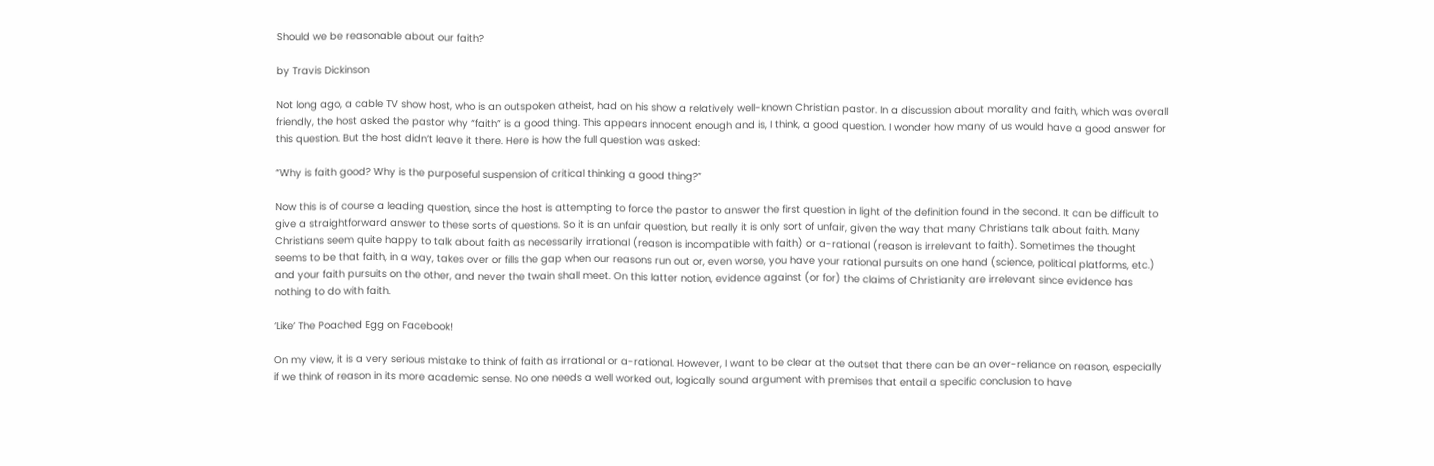Should we be reasonable about our faith?

by Travis Dickinson

Not long ago, a cable TV show host, who is an outspoken atheist, had on his show a relatively well-known Christian pastor. In a discussion about morality and faith, which was overall friendly, the host asked the pastor why “faith” is a good thing. This appears innocent enough and is, I think, a good question. I wonder how many of us would have a good answer for this question. But the host didn’t leave it there. Here is how the full question was asked:

“Why is faith good? Why is the purposeful suspension of critical thinking a good thing?”

Now this is of course a leading question, since the host is attempting to force the pastor to answer the first question in light of the definition found in the second. It can be difficult to give a straightforward answer to these sorts of questions. So it is an unfair question, but really it is only sort of unfair, given the way that many Christians talk about faith. Many Christians seem quite happy to talk about faith as necessarily irrational (reason is incompatible with faith) or a-rational (reason is irrelevant to faith). Sometimes the thought seems to be that faith, in a way, takes over or fills the gap when our reasons run out or, even worse, you have your rational pursuits on one hand (science, political platforms, etc.) and your faith pursuits on the other, and never the twain shall meet. On this latter notion, evidence against (or for) the claims of Christianity are irrelevant since evidence has nothing to do with faith.

‘Like’ The Poached Egg on Facebook!

On my view, it is a very serious mistake to think of faith as irrational or a-rational. However, I want to be clear at the outset that there can be an over-reliance on reason, especially if we think of reason in its more academic sense. No one needs a well worked out, logically sound argument with premises that entail a specific conclusion to have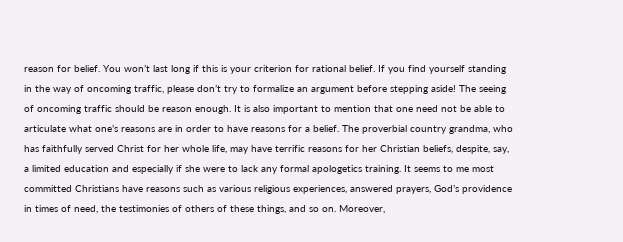reason for belief. You won’t last long if this is your criterion for rational belief. If you find yourself standing in the way of oncoming traffic, please don’t try to formalize an argument before stepping aside! The seeing of oncoming traffic should be reason enough. It is also important to mention that one need not be able to articulate what one’s reasons are in order to have reasons for a belief. The proverbial country grandma, who has faithfully served Christ for her whole life, may have terrific reasons for her Christian beliefs, despite, say, a limited education and especially if she were to lack any formal apologetics training. It seems to me most committed Christians have reasons such as various religious experiences, answered prayers, God’s providence in times of need, the testimonies of others of these things, and so on. Moreover,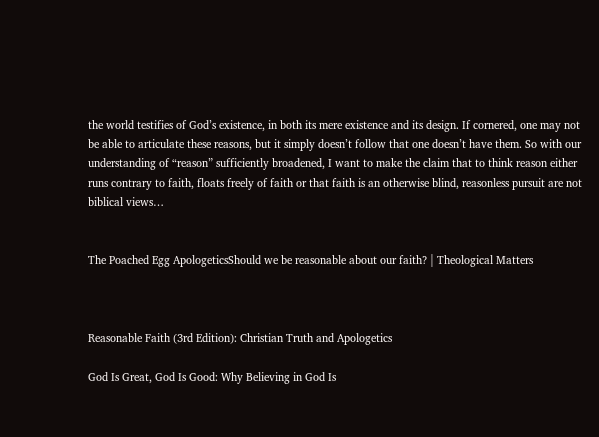the world testifies of God’s existence, in both its mere existence and its design. If cornered, one may not be able to articulate these reasons, but it simply doesn’t follow that one doesn’t have them. So with our understanding of “reason” sufficiently broadened, I want to make the claim that to think reason either runs contrary to faith, floats freely of faith or that faith is an otherwise blind, reasonless pursuit are not biblical views…


The Poached Egg ApologeticsShould we be reasonable about our faith? | Theological Matters



Reasonable Faith (3rd Edition): Christian Truth and Apologetics

God Is Great, God Is Good: Why Believing in God Is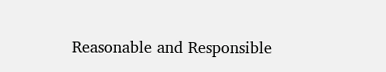Reasonable and Responsible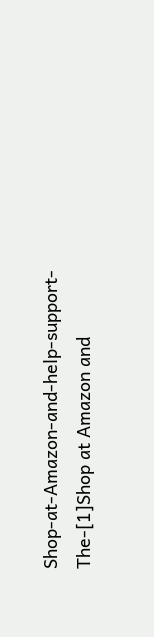Shop-at-Amazon-and-help-support-The-[1]Shop at Amazon and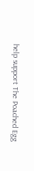help support The Poached Egg